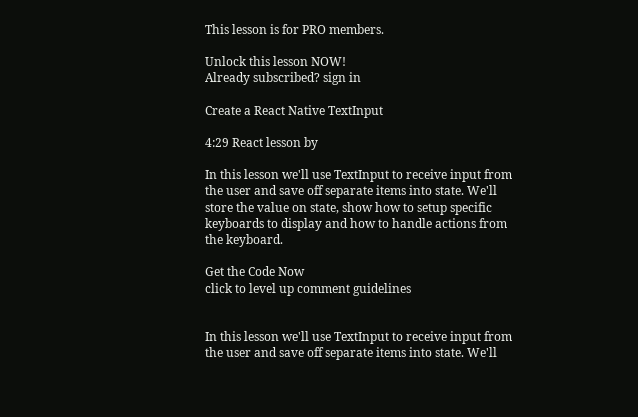This lesson is for PRO members.

Unlock this lesson NOW!
Already subscribed? sign in

Create a React Native TextInput

4:29 React lesson by

In this lesson we'll use TextInput to receive input from the user and save off separate items into state. We'll store the value on state, show how to setup specific keyboards to display and how to handle actions from the keyboard.

Get the Code Now
click to level up comment guidelines


In this lesson we'll use TextInput to receive input from the user and save off separate items into state. We'll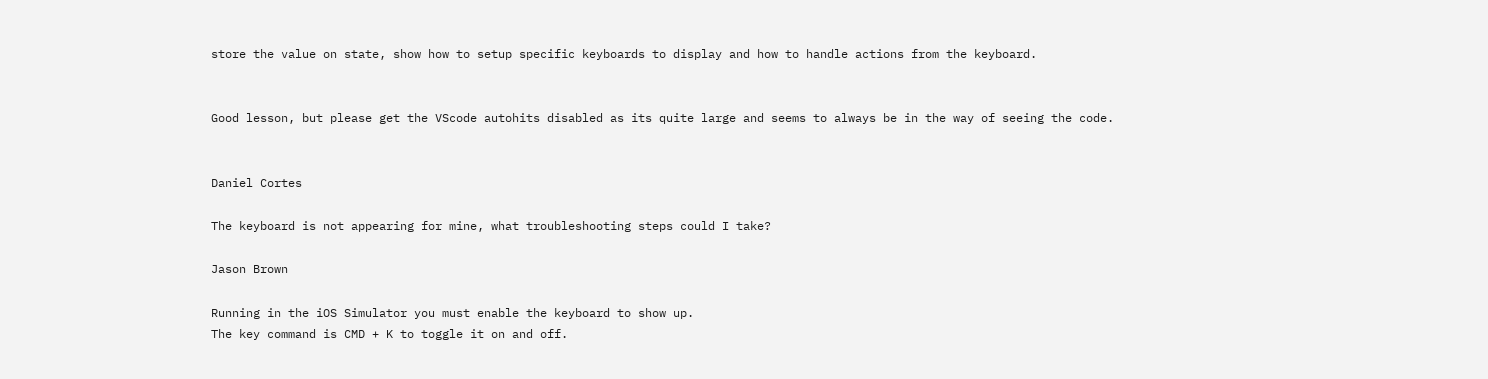store the value on state, show how to setup specific keyboards to display and how to handle actions from the keyboard.


Good lesson, but please get the VScode autohits disabled as its quite large and seems to always be in the way of seeing the code.


Daniel Cortes

The keyboard is not appearing for mine, what troubleshooting steps could I take?

Jason Brown

Running in the iOS Simulator you must enable the keyboard to show up.
The key command is CMD + K to toggle it on and off.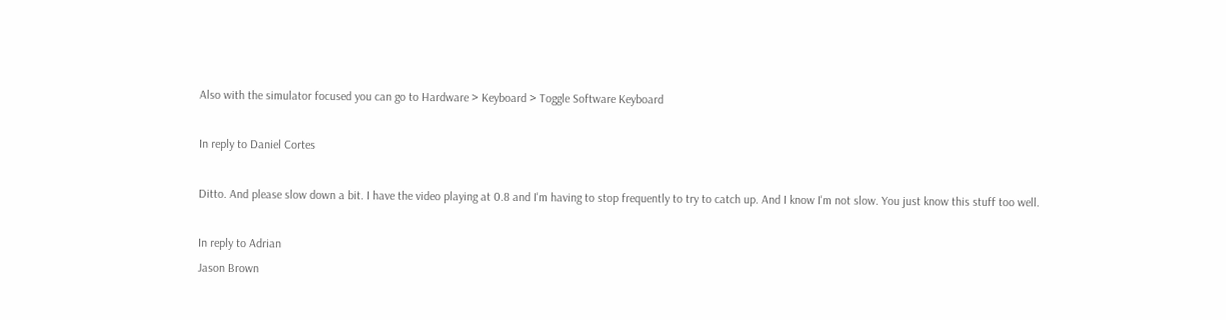Also with the simulator focused you can go to Hardware > Keyboard > Toggle Software Keyboard

In reply to Daniel Cortes

Ditto. And please slow down a bit. I have the video playing at 0.8 and I'm having to stop frequently to try to catch up. And I know I'm not slow. You just know this stuff too well.

In reply to Adrian
Jason Brown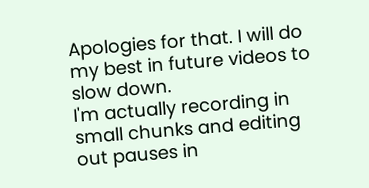Apologies for that. I will do my best in future videos to slow down.
I'm actually recording in small chunks and editing out pauses in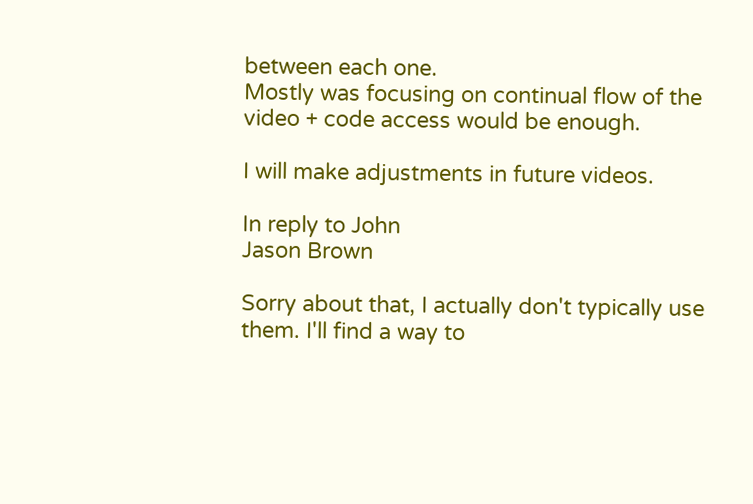between each one.
Mostly was focusing on continual flow of the video + code access would be enough.

I will make adjustments in future videos.

In reply to John
Jason Brown

Sorry about that, I actually don't typically use them. I'll find a way to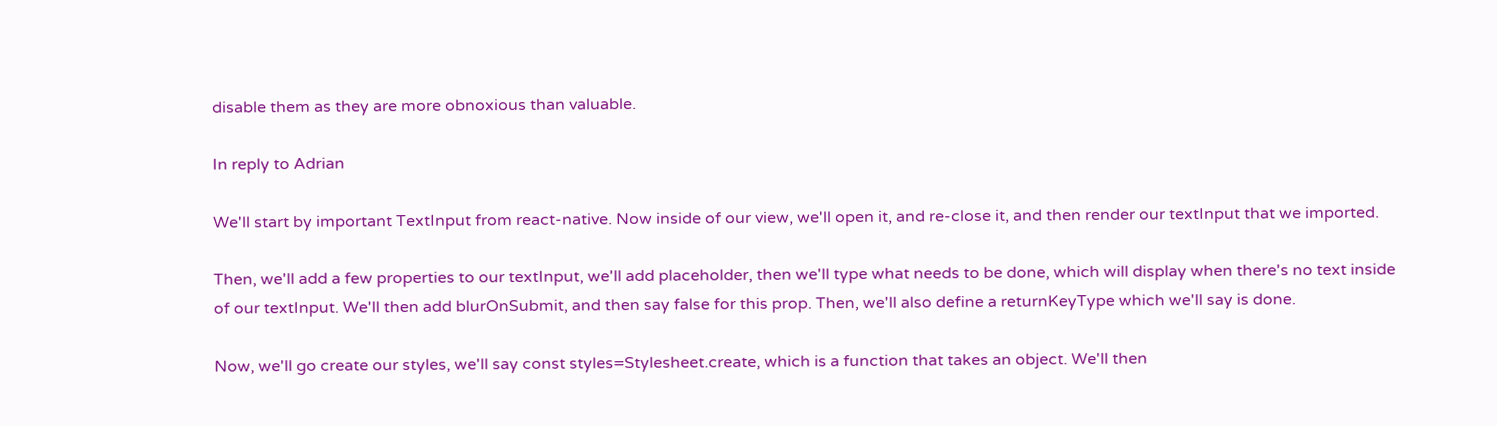disable them as they are more obnoxious than valuable.

In reply to Adrian

We'll start by important TextInput from react-native. Now inside of our view, we'll open it, and re-close it, and then render our textInput that we imported.

Then, we'll add a few properties to our textInput, we'll add placeholder, then we'll type what needs to be done, which will display when there's no text inside of our textInput. We'll then add blurOnSubmit, and then say false for this prop. Then, we'll also define a returnKeyType which we'll say is done.

Now, we'll go create our styles, we'll say const styles=Stylesheet.create, which is a function that takes an object. We'll then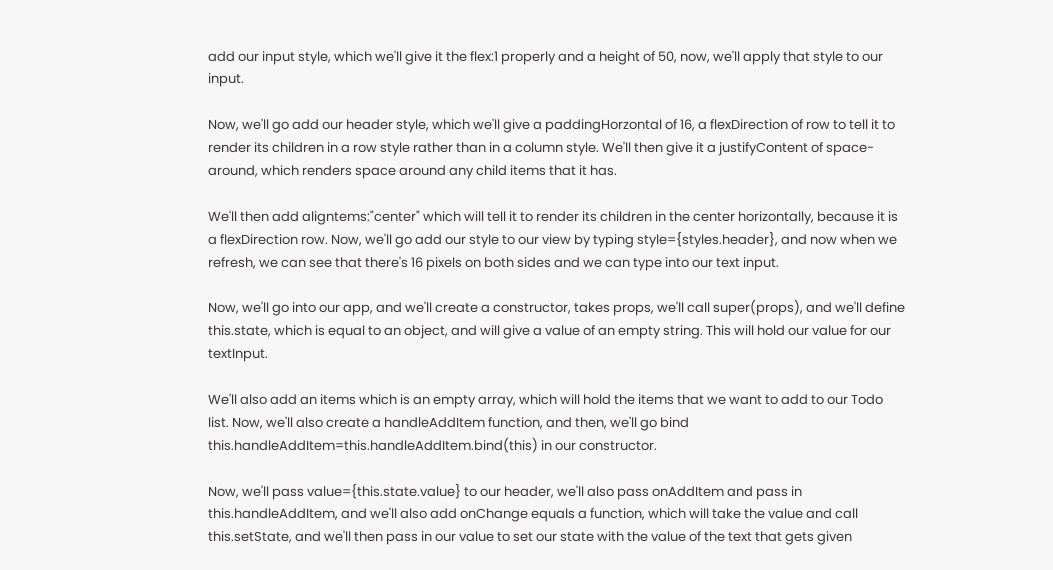add our input style, which we'll give it the flex:1 properly and a height of 50, now, we'll apply that style to our input.

Now, we'll go add our header style, which we'll give a paddingHorzontal of 16, a flexDirection of row to tell it to render its children in a row style rather than in a column style. We'll then give it a justifyContent of space-around, which renders space around any child items that it has.

We'll then add aligntems:"center" which will tell it to render its children in the center horizontally, because it is a flexDirection row. Now, we'll go add our style to our view by typing style={styles.header}, and now when we refresh, we can see that there's 16 pixels on both sides and we can type into our text input.

Now, we'll go into our app, and we'll create a constructor, takes props, we'll call super(props), and we'll define this.state, which is equal to an object, and will give a value of an empty string. This will hold our value for our textInput.

We'll also add an items which is an empty array, which will hold the items that we want to add to our Todo list. Now, we'll also create a handleAddItem function, and then, we'll go bind this.handleAddItem=this.handleAddItem.bind(this) in our constructor.

Now, we'll pass value={this.state.value} to our header, we'll also pass onAddItem and pass in this.handleAddItem, and we'll also add onChange equals a function, which will take the value and call this.setState, and we'll then pass in our value to set our state with the value of the text that gets given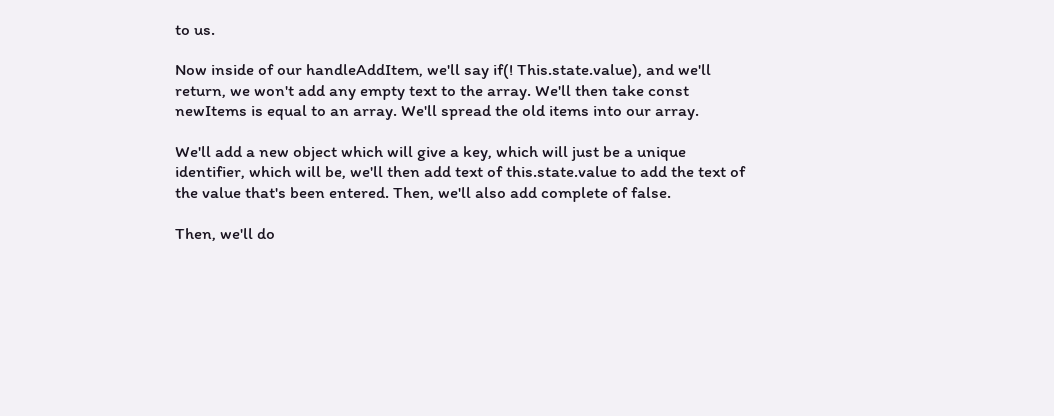to us.

Now inside of our handleAddItem, we'll say if(! This.state.value), and we'll return, we won't add any empty text to the array. We'll then take const newItems is equal to an array. We'll spread the old items into our array.

We'll add a new object which will give a key, which will just be a unique identifier, which will be, we'll then add text of this.state.value to add the text of the value that's been entered. Then, we'll also add complete of false.

Then, we'll do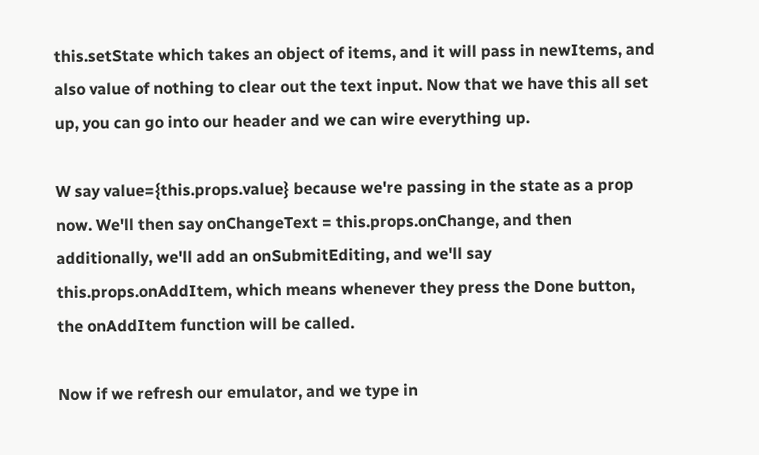this.setState which takes an object of items, and it will pass in newItems, and also value of nothing to clear out the text input. Now that we have this all set up, you can go into our header and we can wire everything up.

W say value={this.props.value} because we're passing in the state as a prop now. We'll then say onChangeText = this.props.onChange, and then additionally, we'll add an onSubmitEditing, and we'll say this.props.onAddItem, which means whenever they press the Done button, the onAddItem function will be called.

Now if we refresh our emulator, and we type in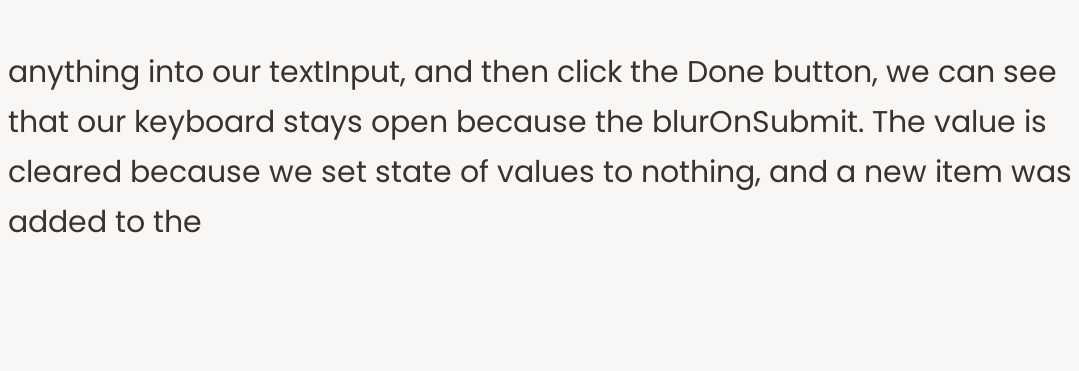anything into our textInput, and then click the Done button, we can see that our keyboard stays open because the blurOnSubmit. The value is cleared because we set state of values to nothing, and a new item was added to the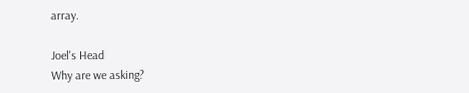array.

Joel's Head
Why are we asking?